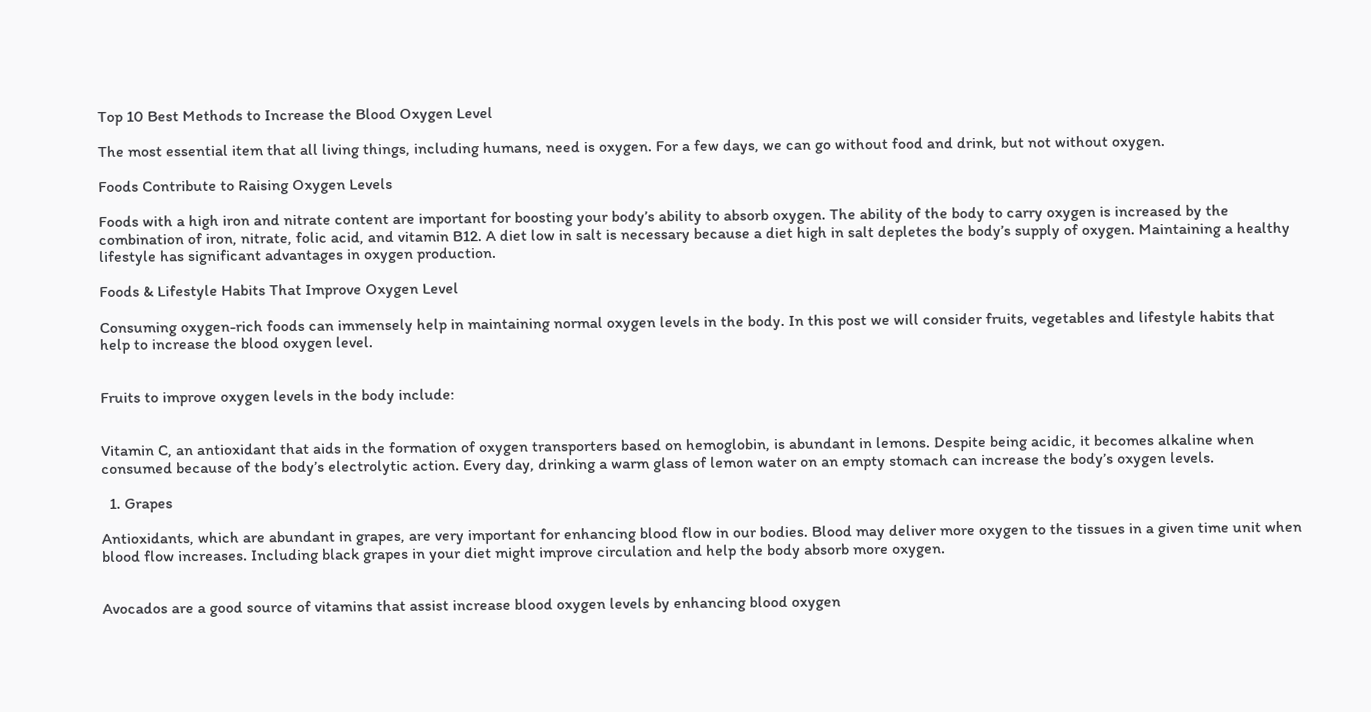Top 10 Best Methods to Increase the Blood Oxygen Level

The most essential item that all living things, including humans, need is oxygen. For a few days, we can go without food and drink, but not without oxygen.

Foods Contribute to Raising Oxygen Levels

Foods with a high iron and nitrate content are important for boosting your body’s ability to absorb oxygen. The ability of the body to carry oxygen is increased by the combination of iron, nitrate, folic acid, and vitamin B12. A diet low in salt is necessary because a diet high in salt depletes the body’s supply of oxygen. Maintaining a healthy lifestyle has significant advantages in oxygen production.

Foods & Lifestyle Habits That Improve Oxygen Level

Consuming oxygen-rich foods can immensely help in maintaining normal oxygen levels in the body. In this post we will consider fruits, vegetables and lifestyle habits that help to increase the blood oxygen level.


Fruits to improve oxygen levels in the body include:


Vitamin C, an antioxidant that aids in the formation of oxygen transporters based on hemoglobin, is abundant in lemons. Despite being acidic, it becomes alkaline when consumed because of the body’s electrolytic action. Every day, drinking a warm glass of lemon water on an empty stomach can increase the body’s oxygen levels.

  1. Grapes

Antioxidants, which are abundant in grapes, are very important for enhancing blood flow in our bodies. Blood may deliver more oxygen to the tissues in a given time unit when blood flow increases. Including black grapes in your diet might improve circulation and help the body absorb more oxygen.


Avocados are a good source of vitamins that assist increase blood oxygen levels by enhancing blood oxygen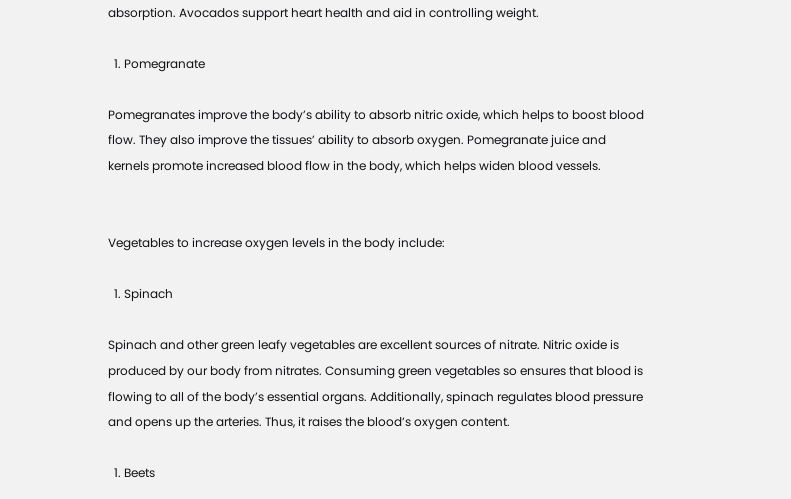absorption. Avocados support heart health and aid in controlling weight.

  1. Pomegranate

Pomegranates improve the body’s ability to absorb nitric oxide, which helps to boost blood flow. They also improve the tissues’ ability to absorb oxygen. Pomegranate juice and kernels promote increased blood flow in the body, which helps widen blood vessels.


Vegetables to increase oxygen levels in the body include:

  1. Spinach

Spinach and other green leafy vegetables are excellent sources of nitrate. Nitric oxide is produced by our body from nitrates. Consuming green vegetables so ensures that blood is flowing to all of the body’s essential organs. Additionally, spinach regulates blood pressure and opens up the arteries. Thus, it raises the blood’s oxygen content.

  1. Beets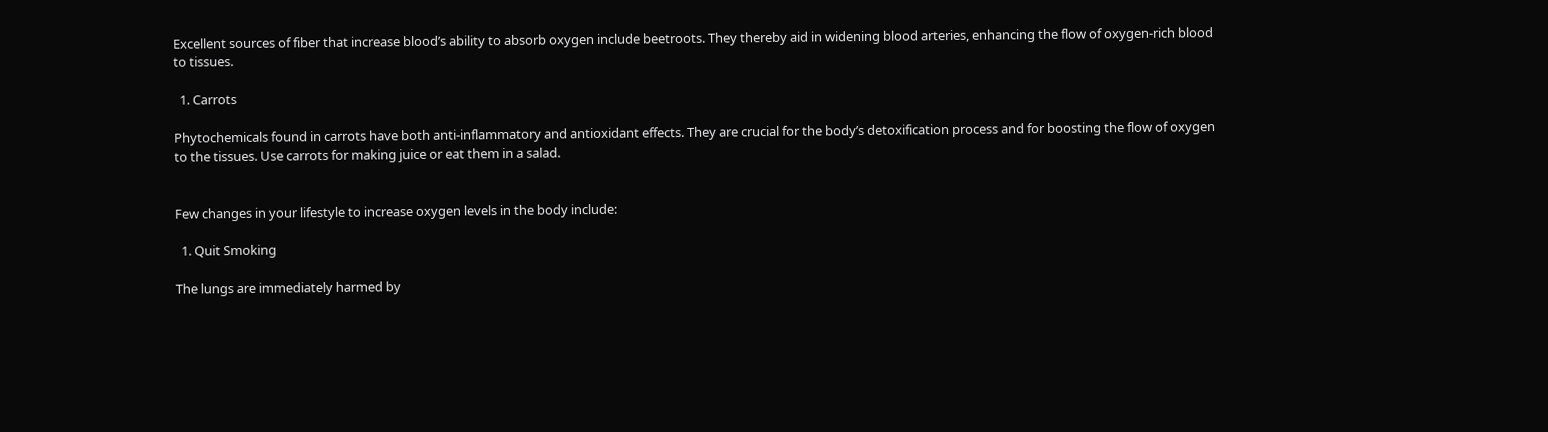Excellent sources of fiber that increase blood’s ability to absorb oxygen include beetroots. They thereby aid in widening blood arteries, enhancing the flow of oxygen-rich blood to tissues.

  1. Carrots

Phytochemicals found in carrots have both anti-inflammatory and antioxidant effects. They are crucial for the body’s detoxification process and for boosting the flow of oxygen to the tissues. Use carrots for making juice or eat them in a salad.


Few changes in your lifestyle to increase oxygen levels in the body include:

  1. Quit Smoking

The lungs are immediately harmed by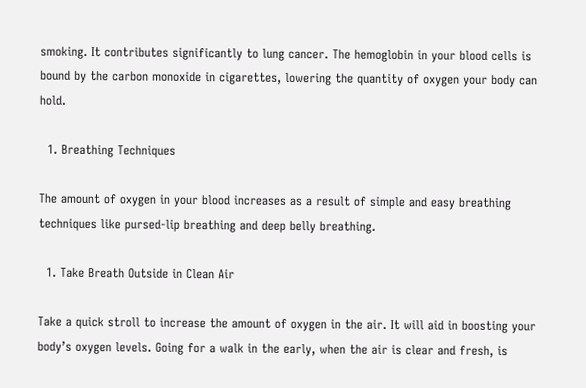smoking. It contributes significantly to lung cancer. The hemoglobin in your blood cells is bound by the carbon monoxide in cigarettes, lowering the quantity of oxygen your body can hold.

  1. Breathing Techniques

The amount of oxygen in your blood increases as a result of simple and easy breathing techniques like pursed-lip breathing and deep belly breathing.

  1. Take Breath Outside in Clean Air

Take a quick stroll to increase the amount of oxygen in the air. It will aid in boosting your body’s oxygen levels. Going for a walk in the early, when the air is clear and fresh, is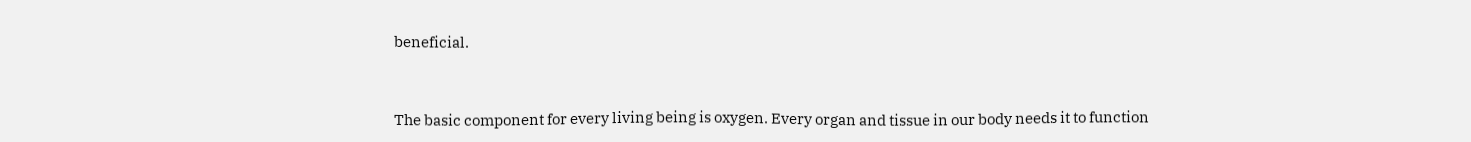beneficial.


The basic component for every living being is oxygen. Every organ and tissue in our body needs it to function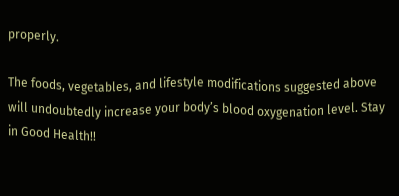properly.

The foods, vegetables, and lifestyle modifications suggested above will undoubtedly increase your body’s blood oxygenation level. Stay in Good Health!!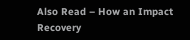Also Read – How an Impact Recovery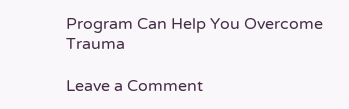Program Can Help You Overcome Trauma

Leave a Comment